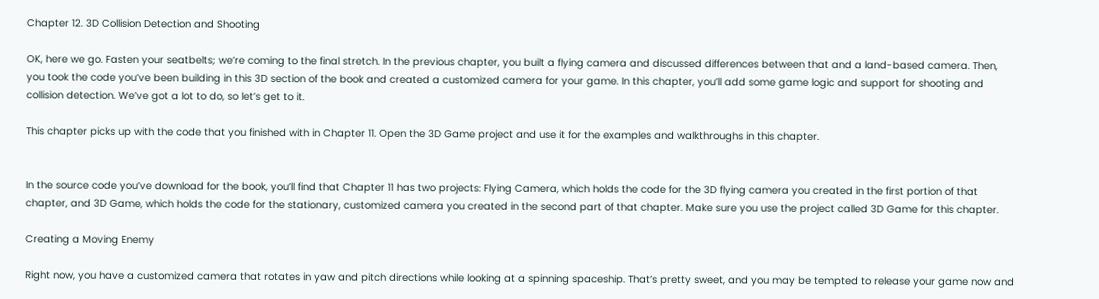Chapter 12. 3D Collision Detection and Shooting

OK, here we go. Fasten your seatbelts; we’re coming to the final stretch. In the previous chapter, you built a flying camera and discussed differences between that and a land-based camera. Then, you took the code you’ve been building in this 3D section of the book and created a customized camera for your game. In this chapter, you’ll add some game logic and support for shooting and collision detection. We’ve got a lot to do, so let’s get to it.

This chapter picks up with the code that you finished with in Chapter 11. Open the 3D Game project and use it for the examples and walkthroughs in this chapter.


In the source code you’ve download for the book, you’ll find that Chapter 11 has two projects: Flying Camera, which holds the code for the 3D flying camera you created in the first portion of that chapter, and 3D Game, which holds the code for the stationary, customized camera you created in the second part of that chapter. Make sure you use the project called 3D Game for this chapter.

Creating a Moving Enemy

Right now, you have a customized camera that rotates in yaw and pitch directions while looking at a spinning spaceship. That’s pretty sweet, and you may be tempted to release your game now and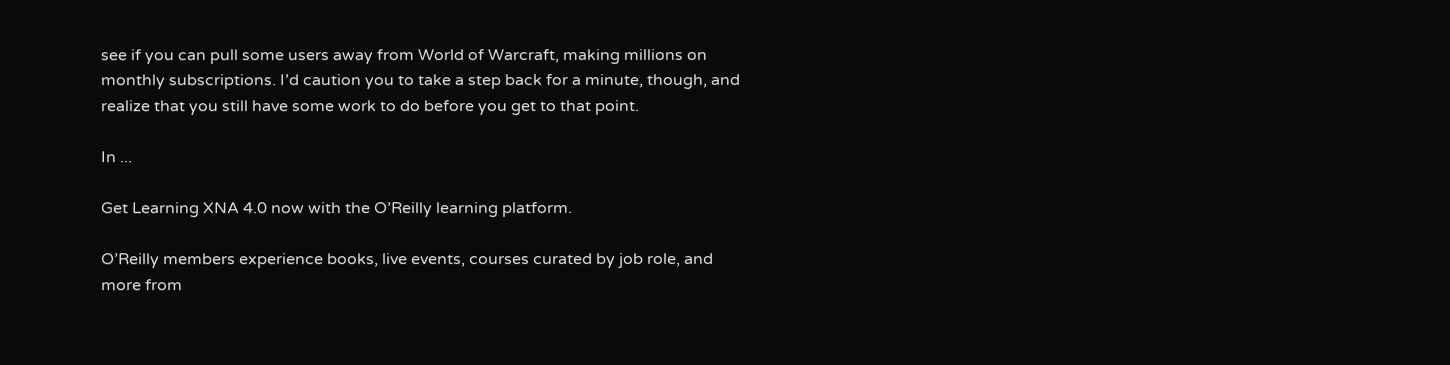see if you can pull some users away from World of Warcraft, making millions on monthly subscriptions. I’d caution you to take a step back for a minute, though, and realize that you still have some work to do before you get to that point.

In ...

Get Learning XNA 4.0 now with the O’Reilly learning platform.

O’Reilly members experience books, live events, courses curated by job role, and more from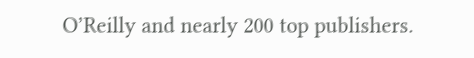O’Reilly and nearly 200 top publishers.